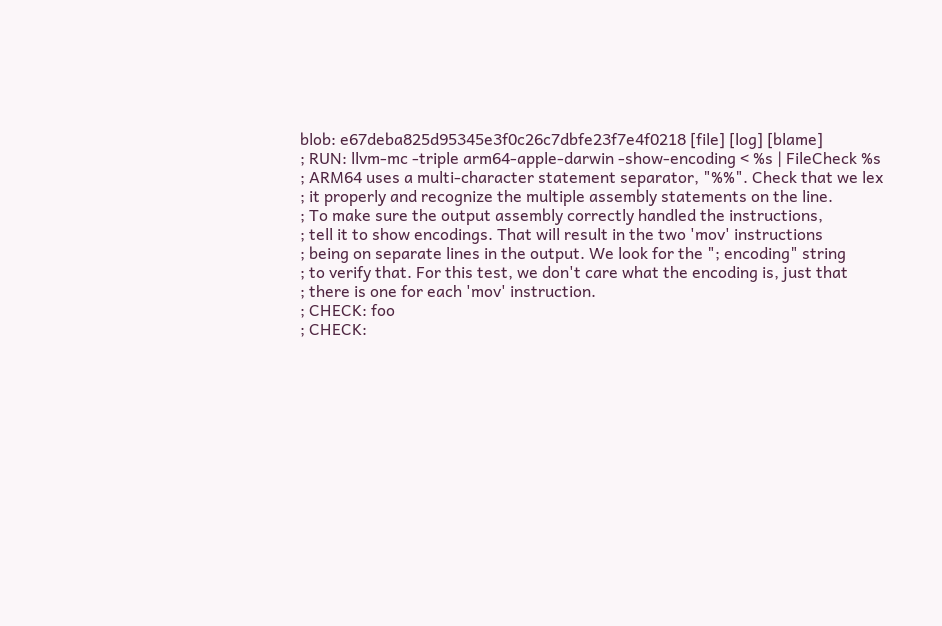blob: e67deba825d95345e3f0c26c7dbfe23f7e4f0218 [file] [log] [blame]
; RUN: llvm-mc -triple arm64-apple-darwin -show-encoding < %s | FileCheck %s
; ARM64 uses a multi-character statement separator, "%%". Check that we lex
; it properly and recognize the multiple assembly statements on the line.
; To make sure the output assembly correctly handled the instructions,
; tell it to show encodings. That will result in the two 'mov' instructions
; being on separate lines in the output. We look for the "; encoding" string
; to verify that. For this test, we don't care what the encoding is, just that
; there is one for each 'mov' instruction.
; CHECK: foo
; CHECK: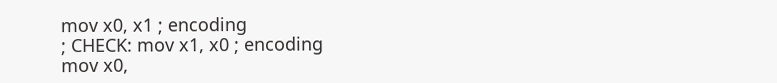mov x0, x1 ; encoding
; CHECK: mov x1, x0 ; encoding
mov x0,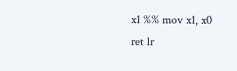x1 %% mov x1, x0
ret lr